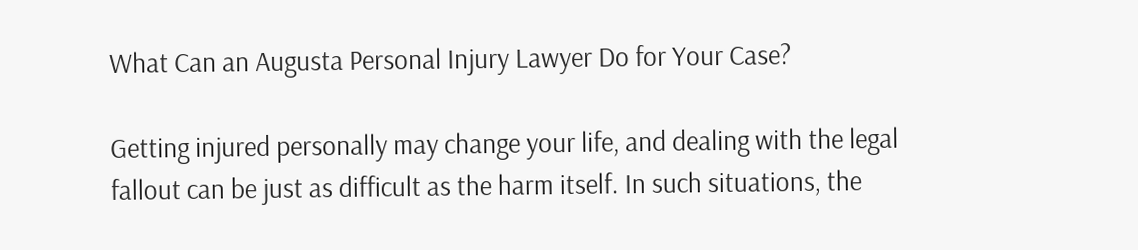What Can an Augusta Personal Injury Lawyer Do for Your Case?

Getting injured personally may change your life, and dealing with the legal fallout can be just as difficult as the harm itself. In such situations, the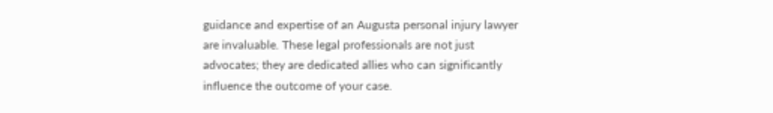guidance and expertise of an Augusta personal injury lawyer are invaluable. These legal professionals are not just advocates; they are dedicated allies who can significantly influence the outcome of your case.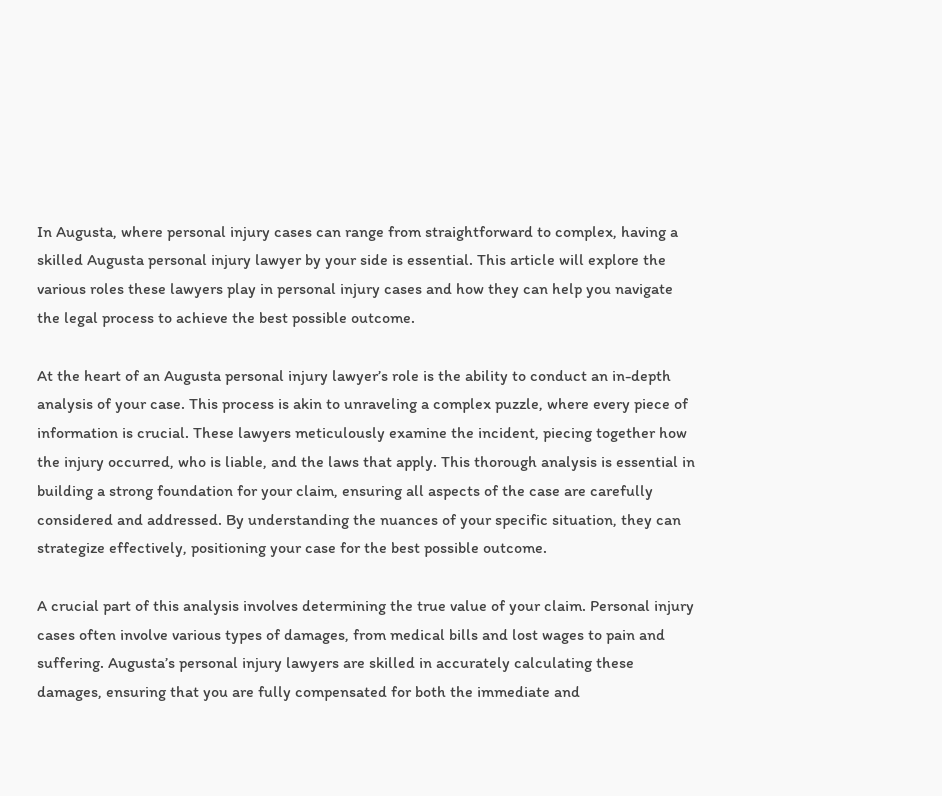In Augusta, where personal injury cases can range from straightforward to complex, having a skilled Augusta personal injury lawyer by your side is essential. This article will explore the various roles these lawyers play in personal injury cases and how they can help you navigate the legal process to achieve the best possible outcome.

At the heart of an Augusta personal injury lawyer’s role is the ability to conduct an in-depth analysis of your case. This process is akin to unraveling a complex puzzle, where every piece of information is crucial. These lawyers meticulously examine the incident, piecing together how the injury occurred, who is liable, and the laws that apply. This thorough analysis is essential in building a strong foundation for your claim, ensuring all aspects of the case are carefully considered and addressed. By understanding the nuances of your specific situation, they can strategize effectively, positioning your case for the best possible outcome.

A crucial part of this analysis involves determining the true value of your claim. Personal injury cases often involve various types of damages, from medical bills and lost wages to pain and suffering. Augusta’s personal injury lawyers are skilled in accurately calculating these damages, ensuring that you are fully compensated for both the immediate and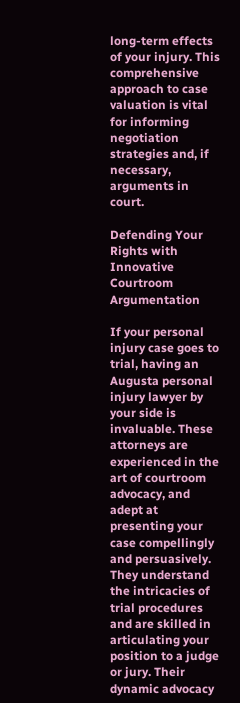long-term effects of your injury. This comprehensive approach to case valuation is vital for informing negotiation strategies and, if necessary, arguments in court.

Defending Your Rights with Innovative Courtroom Argumentation

If your personal injury case goes to trial, having an Augusta personal injury lawyer by your side is invaluable. These attorneys are experienced in the art of courtroom advocacy, and adept at presenting your case compellingly and persuasively. They understand the intricacies of trial procedures and are skilled in articulating your position to a judge or jury. Their dynamic advocacy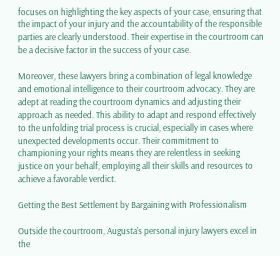focuses on highlighting the key aspects of your case, ensuring that the impact of your injury and the accountability of the responsible parties are clearly understood. Their expertise in the courtroom can be a decisive factor in the success of your case.

Moreover, these lawyers bring a combination of legal knowledge and emotional intelligence to their courtroom advocacy. They are adept at reading the courtroom dynamics and adjusting their approach as needed. This ability to adapt and respond effectively to the unfolding trial process is crucial, especially in cases where unexpected developments occur. Their commitment to championing your rights means they are relentless in seeking justice on your behalf, employing all their skills and resources to achieve a favorable verdict.

Getting the Best Settlement by Bargaining with Professionalism

Outside the courtroom, Augusta’s personal injury lawyers excel in the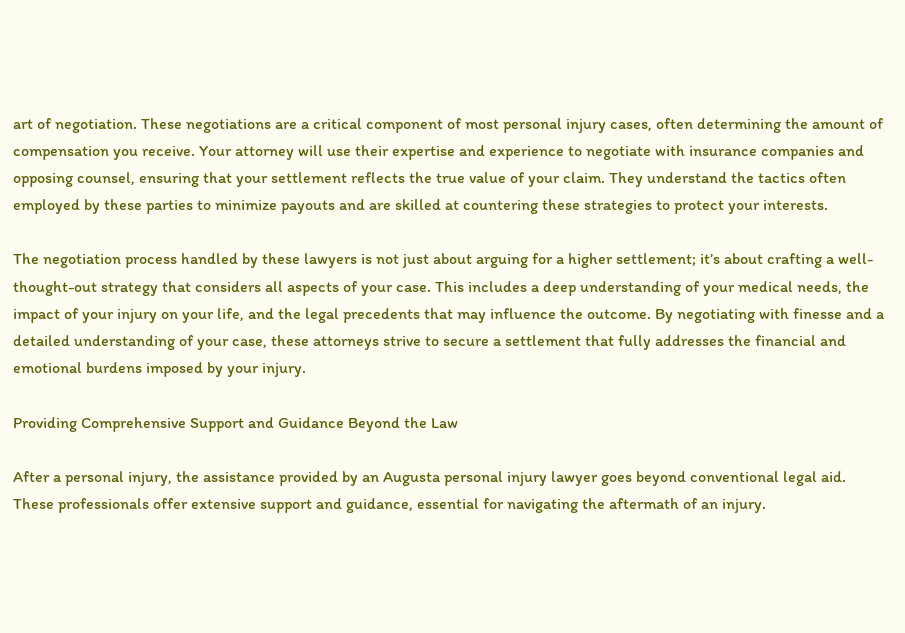art of negotiation. These negotiations are a critical component of most personal injury cases, often determining the amount of compensation you receive. Your attorney will use their expertise and experience to negotiate with insurance companies and opposing counsel, ensuring that your settlement reflects the true value of your claim. They understand the tactics often employed by these parties to minimize payouts and are skilled at countering these strategies to protect your interests.

The negotiation process handled by these lawyers is not just about arguing for a higher settlement; it’s about crafting a well-thought-out strategy that considers all aspects of your case. This includes a deep understanding of your medical needs, the impact of your injury on your life, and the legal precedents that may influence the outcome. By negotiating with finesse and a detailed understanding of your case, these attorneys strive to secure a settlement that fully addresses the financial and emotional burdens imposed by your injury.

Providing Comprehensive Support and Guidance Beyond the Law

After a personal injury, the assistance provided by an Augusta personal injury lawyer goes beyond conventional legal aid. These professionals offer extensive support and guidance, essential for navigating the aftermath of an injury.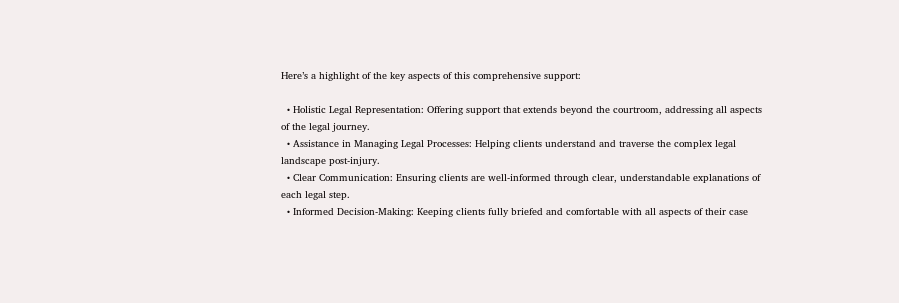Here’s a highlight of the key aspects of this comprehensive support:

  • Holistic Legal Representation: Offering support that extends beyond the courtroom, addressing all aspects of the legal journey.
  • Assistance in Managing Legal Processes: Helping clients understand and traverse the complex legal landscape post-injury.
  • Clear Communication: Ensuring clients are well-informed through clear, understandable explanations of each legal step.
  • Informed Decision-Making: Keeping clients fully briefed and comfortable with all aspects of their case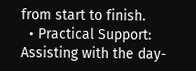from start to finish.
  • Practical Support: Assisting with the day-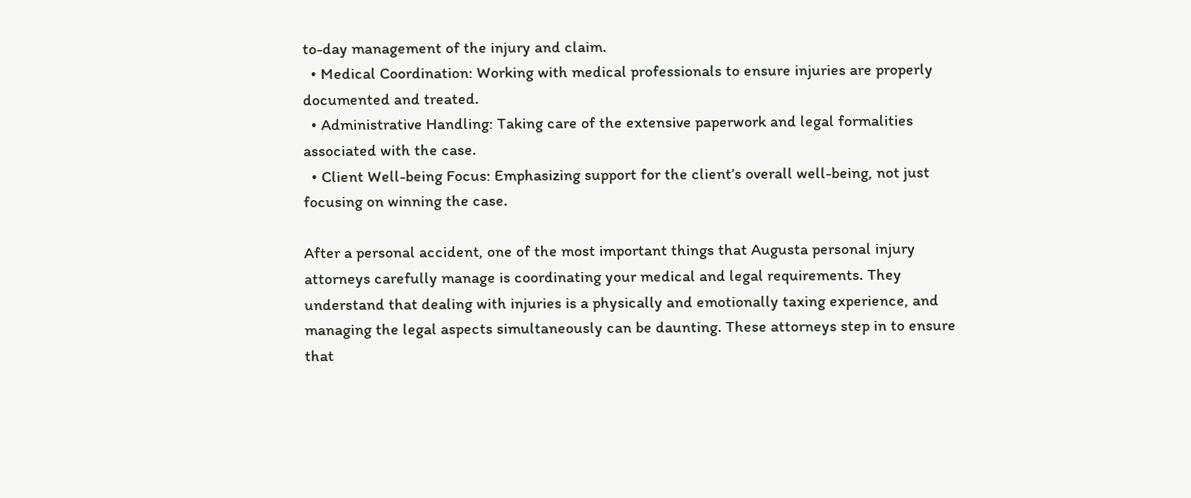to-day management of the injury and claim.
  • Medical Coordination: Working with medical professionals to ensure injuries are properly documented and treated.
  • Administrative Handling: Taking care of the extensive paperwork and legal formalities associated with the case.
  • Client Well-being Focus: Emphasizing support for the client’s overall well-being, not just focusing on winning the case.

After a personal accident, one of the most important things that Augusta personal injury attorneys carefully manage is coordinating your medical and legal requirements. They understand that dealing with injuries is a physically and emotionally taxing experience, and managing the legal aspects simultaneously can be daunting. These attorneys step in to ensure that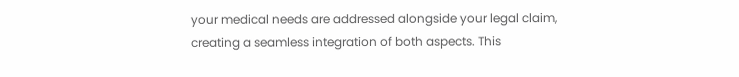your medical needs are addressed alongside your legal claim, creating a seamless integration of both aspects. This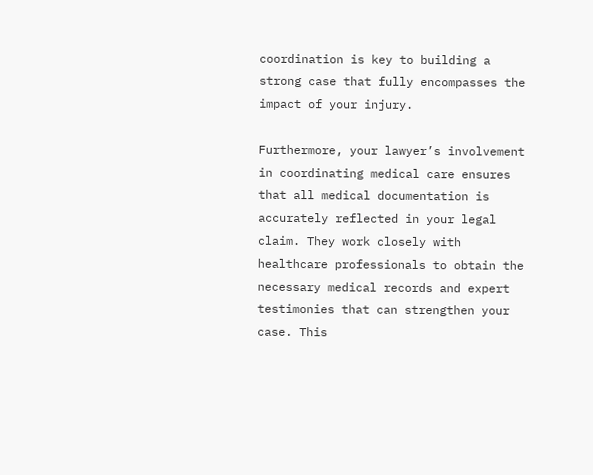coordination is key to building a strong case that fully encompasses the impact of your injury.

Furthermore, your lawyer’s involvement in coordinating medical care ensures that all medical documentation is accurately reflected in your legal claim. They work closely with healthcare professionals to obtain the necessary medical records and expert testimonies that can strengthen your case. This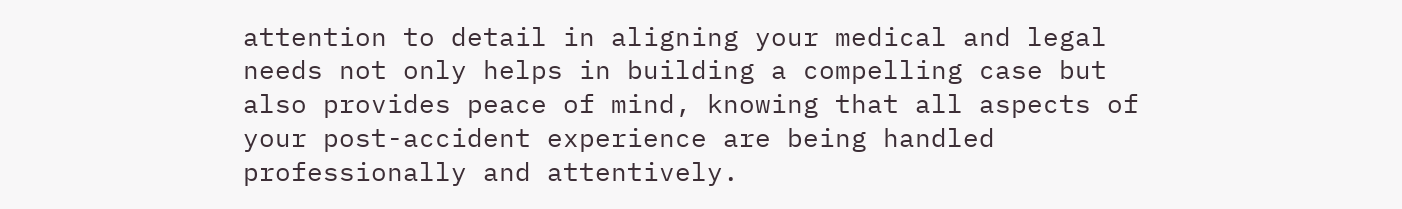attention to detail in aligning your medical and legal needs not only helps in building a compelling case but also provides peace of mind, knowing that all aspects of your post-accident experience are being handled professionally and attentively.